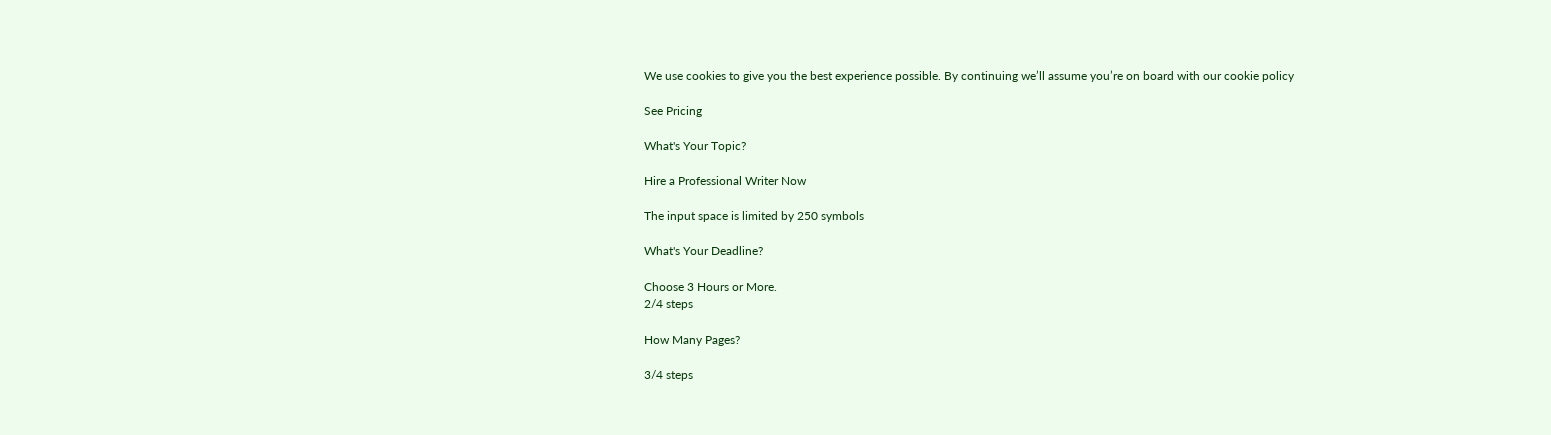We use cookies to give you the best experience possible. By continuing we’ll assume you’re on board with our cookie policy

See Pricing

What's Your Topic?

Hire a Professional Writer Now

The input space is limited by 250 symbols

What's Your Deadline?

Choose 3 Hours or More.
2/4 steps

How Many Pages?

3/4 steps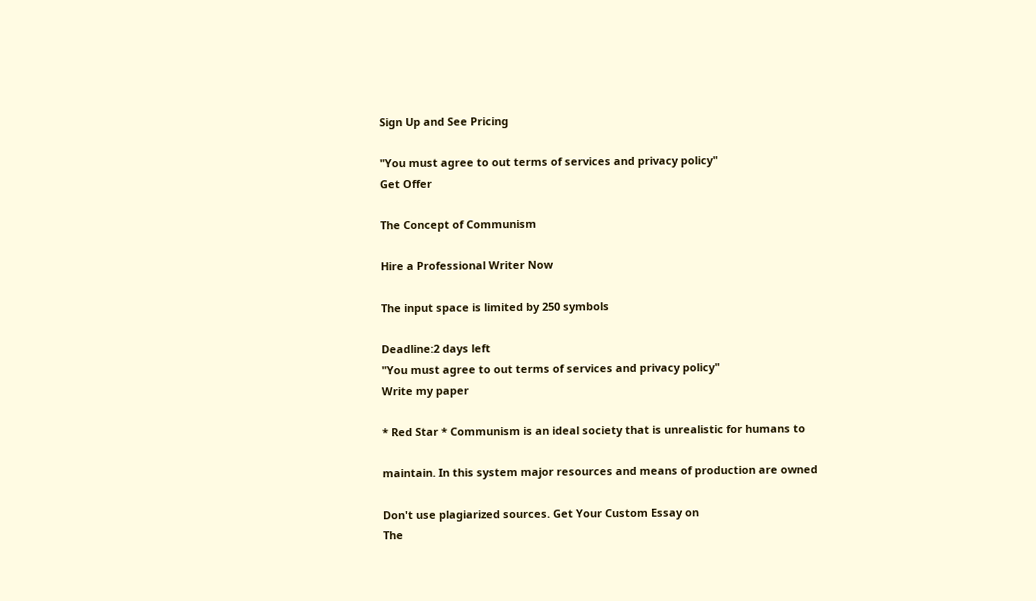Sign Up and See Pricing

"You must agree to out terms of services and privacy policy"
Get Offer

The Concept of Communism

Hire a Professional Writer Now

The input space is limited by 250 symbols

Deadline:2 days left
"You must agree to out terms of services and privacy policy"
Write my paper

* Red Star * Communism is an ideal society that is unrealistic for humans to

maintain. In this system major resources and means of production are owned

Don't use plagiarized sources. Get Your Custom Essay on
The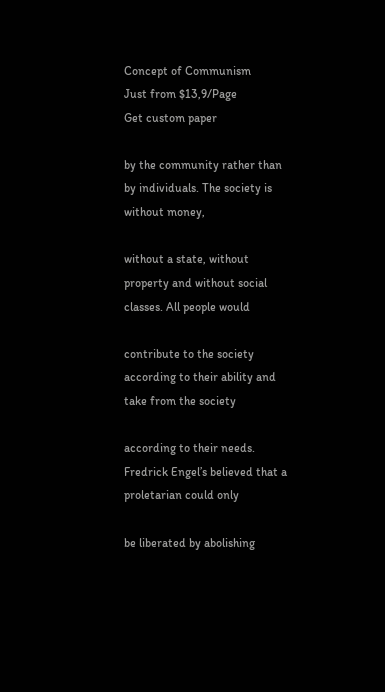Concept of Communism
Just from $13,9/Page
Get custom paper

by the community rather than by individuals. The society is without money,

without a state, without property and without social classes. All people would

contribute to the society according to their ability and take from the society

according to their needs. Fredrick Engel’s believed that a proletarian could only

be liberated by abolishing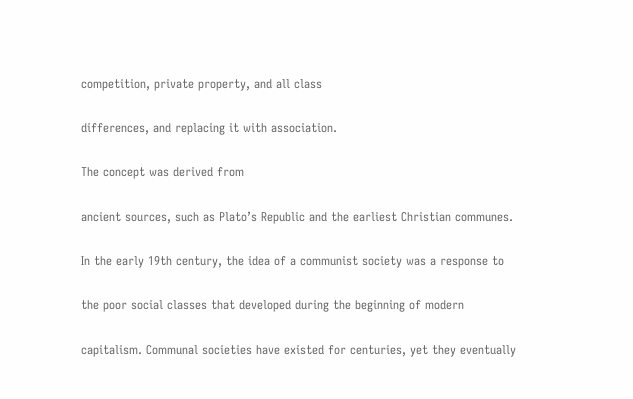competition, private property, and all class

differences, and replacing it with association.

The concept was derived from

ancient sources, such as Plato’s Republic and the earliest Christian communes.

In the early 19th century, the idea of a communist society was a response to

the poor social classes that developed during the beginning of modern

capitalism. Communal societies have existed for centuries, yet they eventually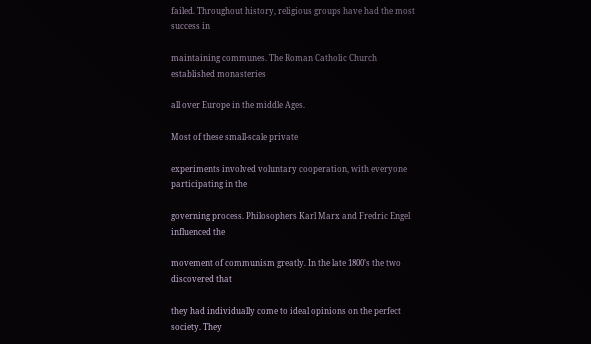failed. Throughout history, religious groups have had the most success in

maintaining communes. The Roman Catholic Church established monasteries

all over Europe in the middle Ages.

Most of these small-scale private

experiments involved voluntary cooperation, with everyone participating in the

governing process. Philosophers Karl Marx and Fredric Engel influenced the

movement of communism greatly. In the late 1800’s the two discovered that

they had individually come to ideal opinions on the perfect society. They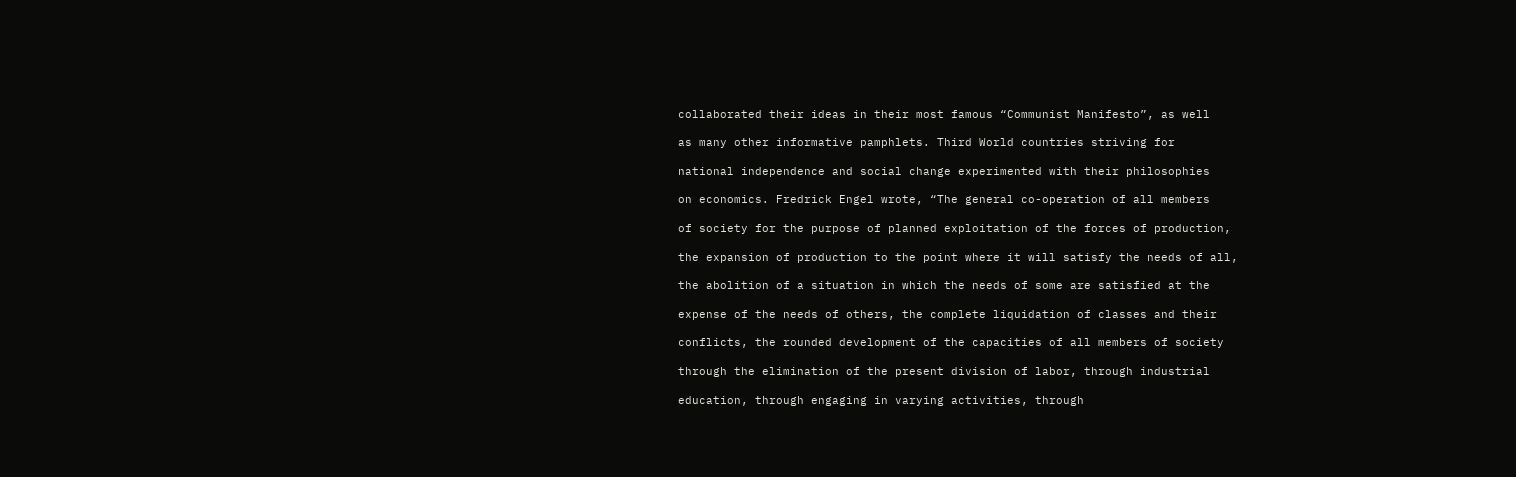collaborated their ideas in their most famous “Communist Manifesto”, as well

as many other informative pamphlets. Third World countries striving for

national independence and social change experimented with their philosophies

on economics. Fredrick Engel wrote, “The general co-operation of all members

of society for the purpose of planned exploitation of the forces of production,

the expansion of production to the point where it will satisfy the needs of all,

the abolition of a situation in which the needs of some are satisfied at the

expense of the needs of others, the complete liquidation of classes and their

conflicts, the rounded development of the capacities of all members of society

through the elimination of the present division of labor, through industrial

education, through engaging in varying activities, through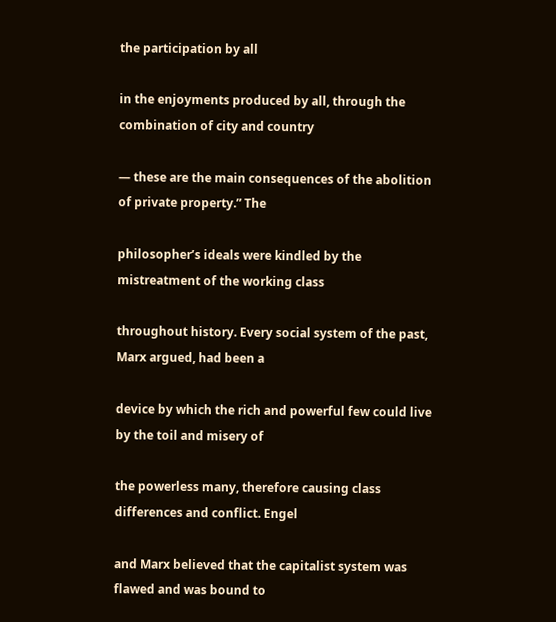the participation by all

in the enjoyments produced by all, through the combination of city and country

— these are the main consequences of the abolition of private property.” The

philosopher’s ideals were kindled by the mistreatment of the working class

throughout history. Every social system of the past, Marx argued, had been a

device by which the rich and powerful few could live by the toil and misery of

the powerless many, therefore causing class differences and conflict. Engel

and Marx believed that the capitalist system was flawed and was bound to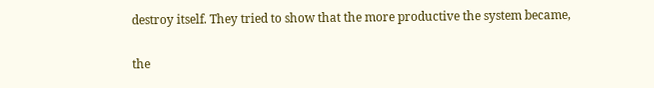destroy itself. They tried to show that the more productive the system became,

the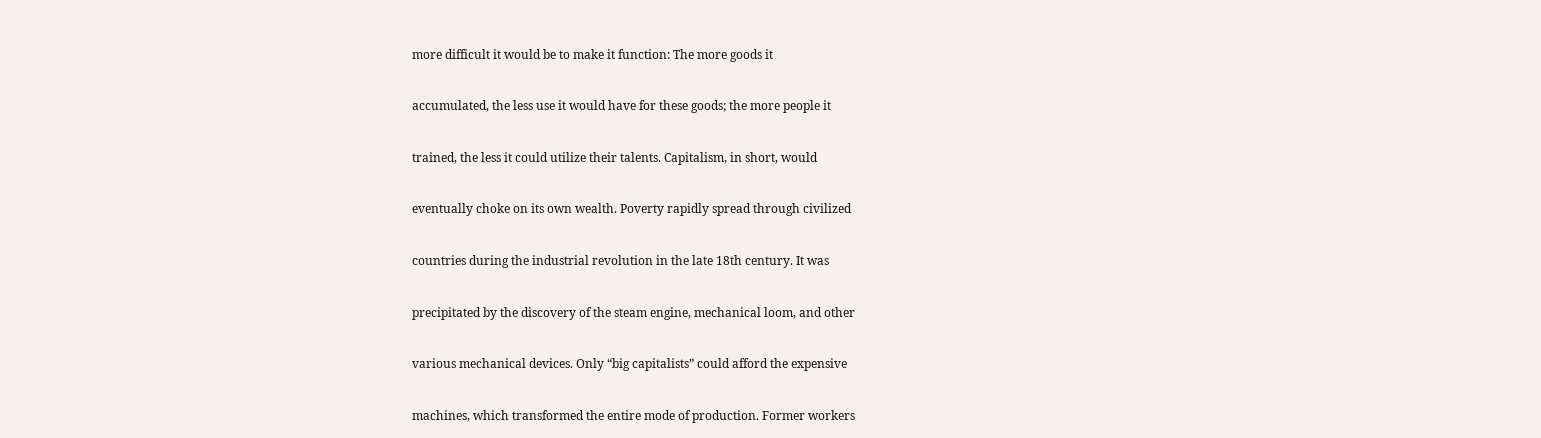more difficult it would be to make it function: The more goods it

accumulated, the less use it would have for these goods; the more people it

trained, the less it could utilize their talents. Capitalism, in short, would

eventually choke on its own wealth. Poverty rapidly spread through civilized

countries during the industrial revolution in the late 18th century. It was

precipitated by the discovery of the steam engine, mechanical loom, and other

various mechanical devices. Only “big capitalists” could afford the expensive

machines, which transformed the entire mode of production. Former workers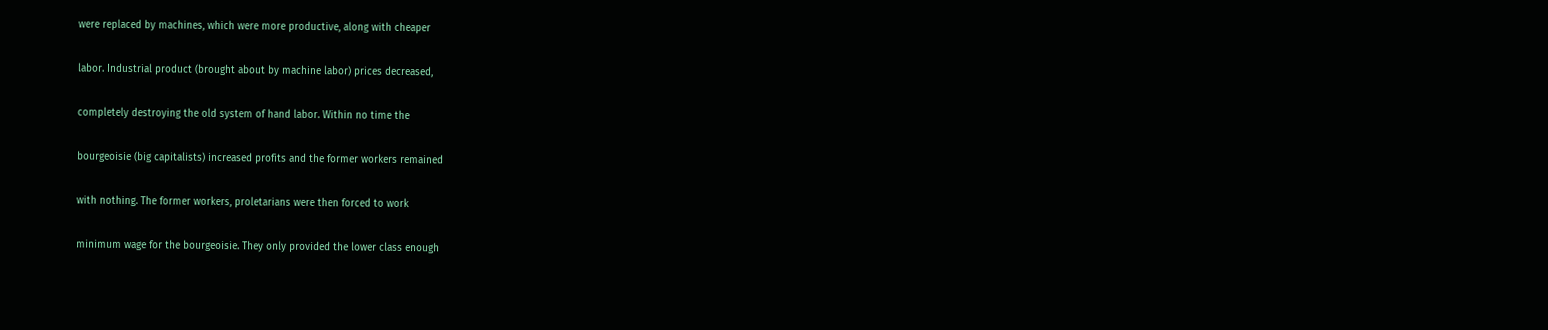were replaced by machines, which were more productive, along with cheaper

labor. Industrial product (brought about by machine labor) prices decreased,

completely destroying the old system of hand labor. Within no time the

bourgeoisie (big capitalists) increased profits and the former workers remained

with nothing. The former workers, proletarians were then forced to work

minimum wage for the bourgeoisie. They only provided the lower class enough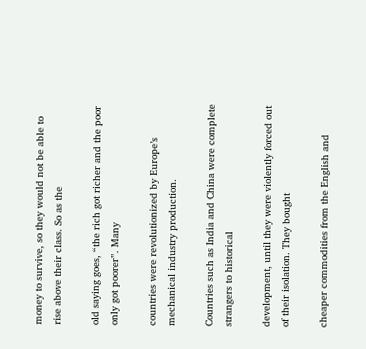money to survive, so they would not be able to rise above their class. So as the

old saying goes, “the rich got richer and the poor only got poorer”. Many

countries were revolutionized by Europe’s mechanical industry production.

Countries such as India and China were complete strangers to historical

development, until they were violently forced out of their isolation. They bought

cheaper commodities from the English and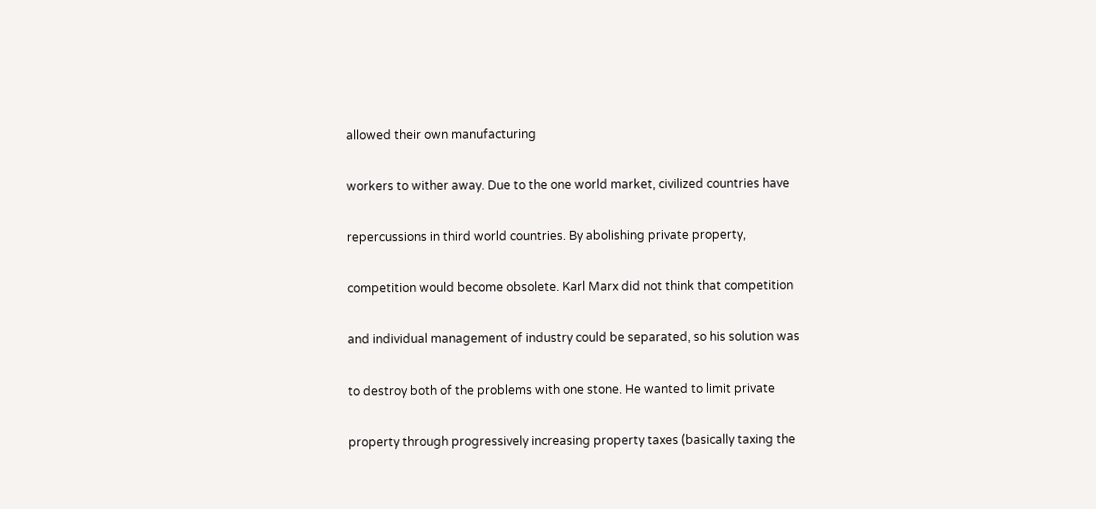allowed their own manufacturing

workers to wither away. Due to the one world market, civilized countries have

repercussions in third world countries. By abolishing private property,

competition would become obsolete. Karl Marx did not think that competition

and individual management of industry could be separated, so his solution was

to destroy both of the problems with one stone. He wanted to limit private

property through progressively increasing property taxes (basically taxing the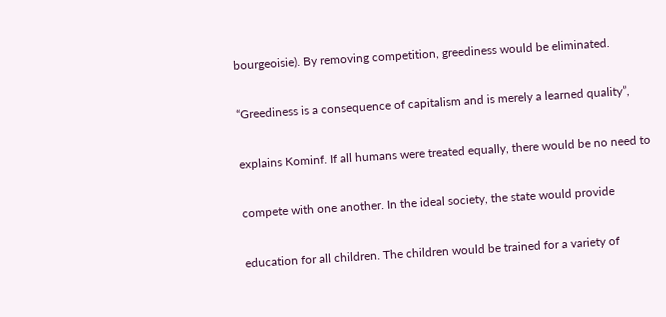bourgeoisie). By removing competition, greediness would be eliminated.

“Greediness is a consequence of capitalism and is merely a learned quality”,

explains Kominf. If all humans were treated equally, there would be no need to

compete with one another. In the ideal society, the state would provide

education for all children. The children would be trained for a variety of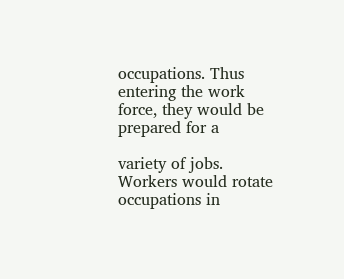occupations. Thus entering the work force, they would be prepared for a

variety of jobs. Workers would rotate occupations in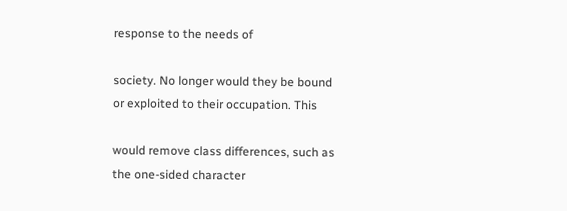response to the needs of

society. No longer would they be bound or exploited to their occupation. This

would remove class differences, such as the one-sided character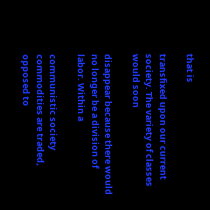that is

transfixed upon our current society. The variety of classes would soon

disappear because there would no longer be a division of labor. Within a

communistic society commodities are traded, opposed to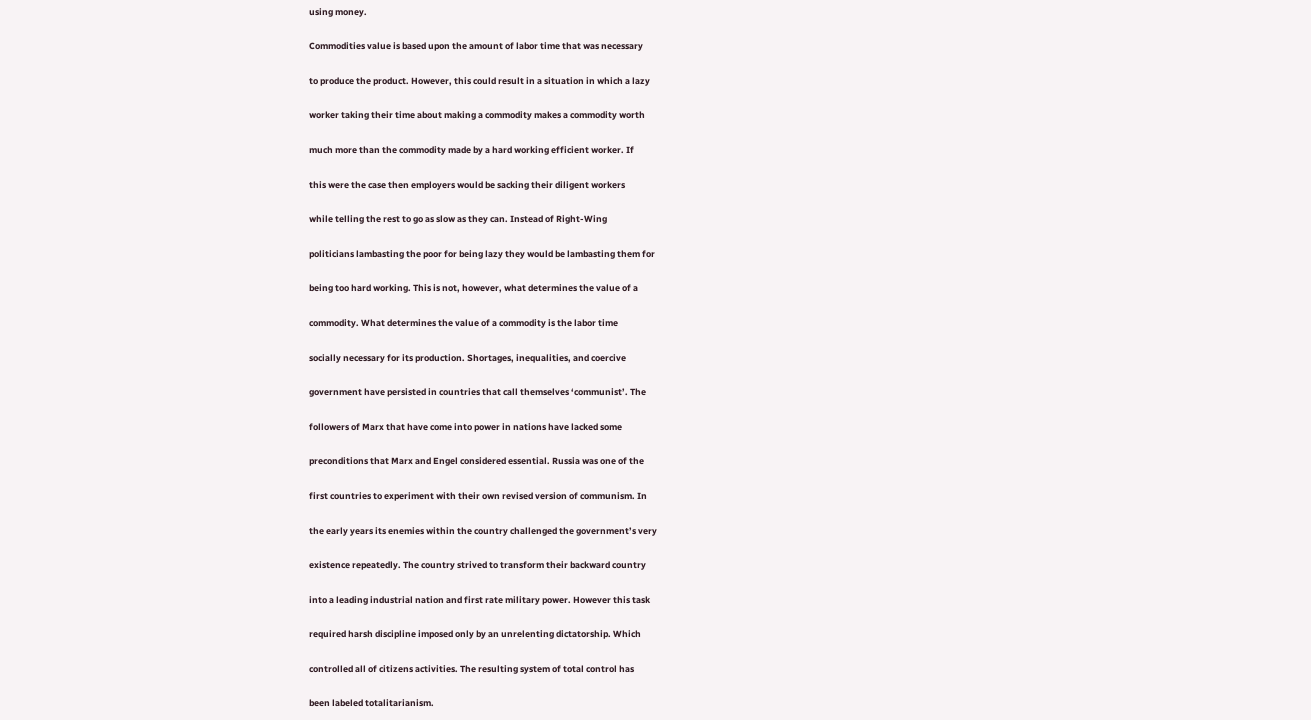using money.

Commodities value is based upon the amount of labor time that was necessary

to produce the product. However, this could result in a situation in which a lazy

worker taking their time about making a commodity makes a commodity worth

much more than the commodity made by a hard working efficient worker. If

this were the case then employers would be sacking their diligent workers

while telling the rest to go as slow as they can. Instead of Right-Wing

politicians lambasting the poor for being lazy they would be lambasting them for

being too hard working. This is not, however, what determines the value of a

commodity. What determines the value of a commodity is the labor time

socially necessary for its production. Shortages, inequalities, and coercive

government have persisted in countries that call themselves ‘communist’. The

followers of Marx that have come into power in nations have lacked some

preconditions that Marx and Engel considered essential. Russia was one of the

first countries to experiment with their own revised version of communism. In

the early years its enemies within the country challenged the government’s very

existence repeatedly. The country strived to transform their backward country

into a leading industrial nation and first rate military power. However this task

required harsh discipline imposed only by an unrelenting dictatorship. Which

controlled all of citizens activities. The resulting system of total control has

been labeled totalitarianism.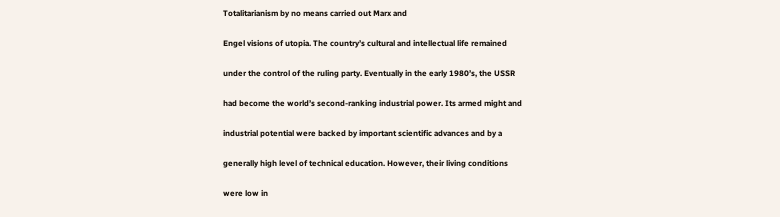Totalitarianism by no means carried out Marx and

Engel visions of utopia. The country’s cultural and intellectual life remained

under the control of the ruling party. Eventually in the early 1980’s, the USSR

had become the world’s second-ranking industrial power. Its armed might and

industrial potential were backed by important scientific advances and by a

generally high level of technical education. However, their living conditions

were low in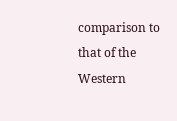comparison to that of the Western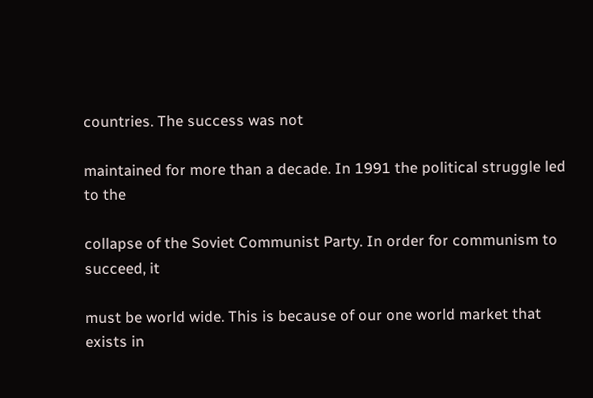countries. The success was not

maintained for more than a decade. In 1991 the political struggle led to the

collapse of the Soviet Communist Party. In order for communism to succeed, it

must be world wide. This is because of our one world market that exists in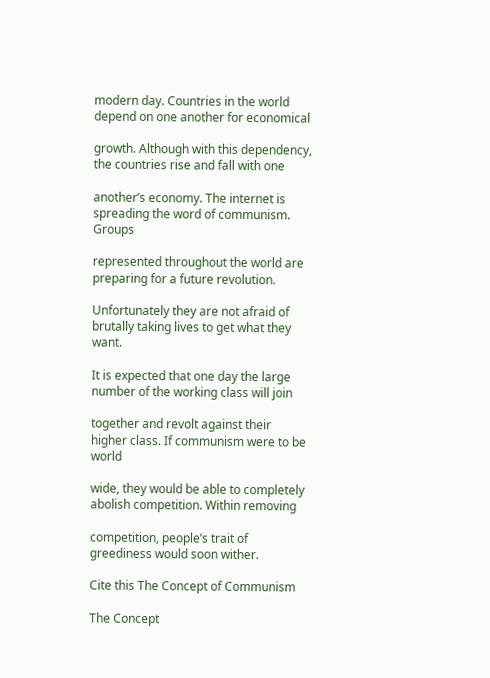modern day. Countries in the world depend on one another for economical

growth. Although with this dependency, the countries rise and fall with one

another’s economy. The internet is spreading the word of communism. Groups

represented throughout the world are preparing for a future revolution.

Unfortunately they are not afraid of brutally taking lives to get what they want.

It is expected that one day the large number of the working class will join

together and revolt against their higher class. If communism were to be world

wide, they would be able to completely abolish competition. Within removing

competition, people’s trait of greediness would soon wither.

Cite this The Concept of Communism

The Concept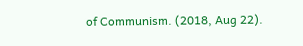of Communism. (2018, Aug 22).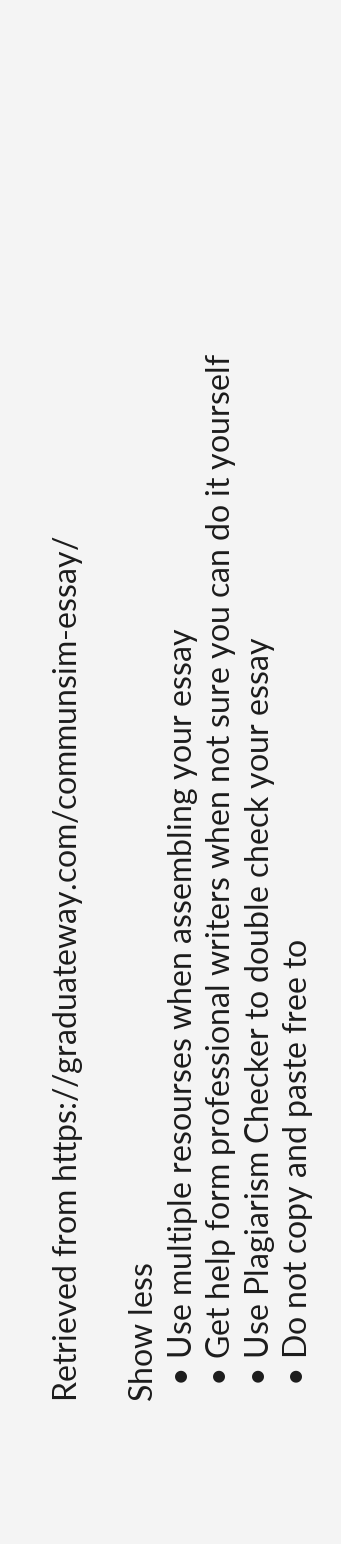Retrieved from https://graduateway.com/communsim-essay/

Show less
  • Use multiple resourses when assembling your essay
  • Get help form professional writers when not sure you can do it yourself
  • Use Plagiarism Checker to double check your essay
  • Do not copy and paste free to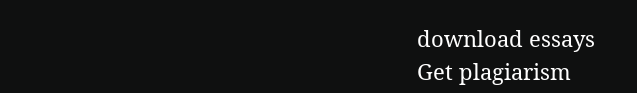download essays
Get plagiarism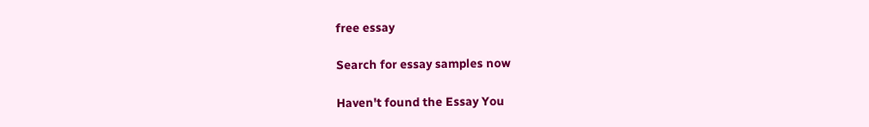free essay

Search for essay samples now

Haven't found the Essay You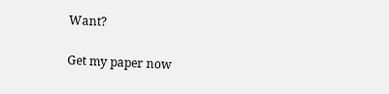Want?

Get my paper now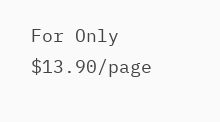For Only $13.90/page